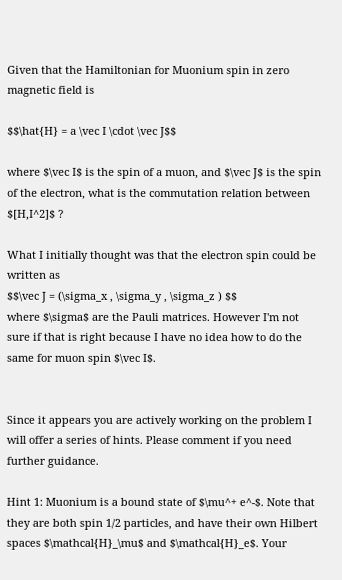Given that the Hamiltonian for Muonium spin in zero magnetic field is

$$\hat{H} = a \vec I \cdot \vec J$$

where $\vec I$ is the spin of a muon, and $\vec J$ is the spin of the electron, what is the commutation relation between $[H,I^2]$ ?

What I initially thought was that the electron spin could be written as
$$\vec J = (\sigma_x , \sigma_y , \sigma_z ) $$
where $\sigma$ are the Pauli matrices. However I'm not sure if that is right because I have no idea how to do the same for muon spin $\vec I$.


Since it appears you are actively working on the problem I will offer a series of hints. Please comment if you need further guidance.

Hint 1: Muonium is a bound state of $\mu^+ e^-$. Note that they are both spin 1/2 particles, and have their own Hilbert spaces $\mathcal{H}_\mu$ and $\mathcal{H}_e$. Your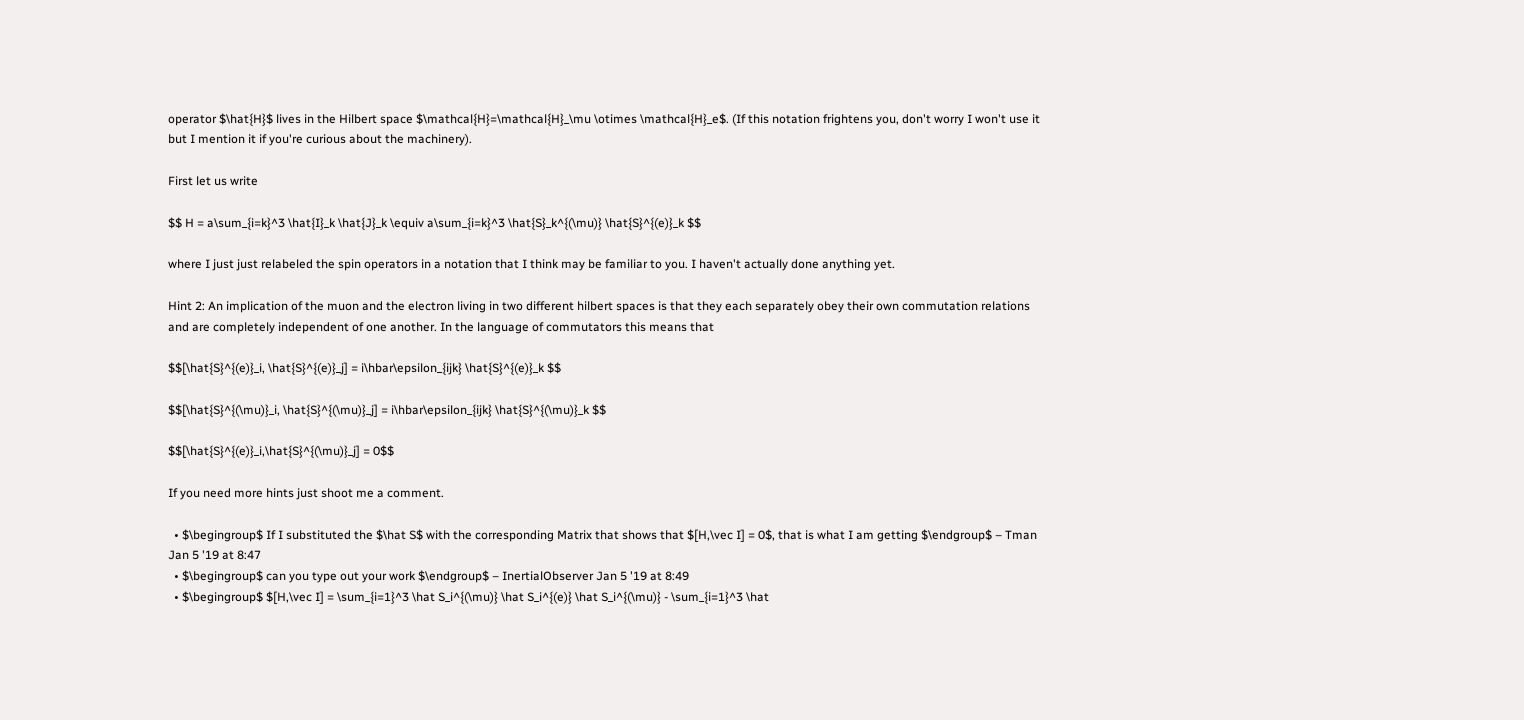operator $\hat{H}$ lives in the Hilbert space $\mathcal{H}=\mathcal{H}_\mu \otimes \mathcal{H}_e$. (If this notation frightens you, don't worry I won't use it but I mention it if you're curious about the machinery).

First let us write

$$ H = a\sum_{i=k}^3 \hat{I}_k \hat{J}_k \equiv a\sum_{i=k}^3 \hat{S}_k^{(\mu)} \hat{S}^{(e)}_k $$

where I just just relabeled the spin operators in a notation that I think may be familiar to you. I haven't actually done anything yet.

Hint 2: An implication of the muon and the electron living in two different hilbert spaces is that they each separately obey their own commutation relations and are completely independent of one another. In the language of commutators this means that

$$[\hat{S}^{(e)}_i, \hat{S}^{(e)}_j] = i\hbar\epsilon_{ijk} \hat{S}^{(e)}_k $$

$$[\hat{S}^{(\mu)}_i, \hat{S}^{(\mu)}_j] = i\hbar\epsilon_{ijk} \hat{S}^{(\mu)}_k $$

$$[\hat{S}^{(e)}_i,\hat{S}^{(\mu)}_j] = 0$$

If you need more hints just shoot me a comment.

  • $\begingroup$ If I substituted the $\hat S$ with the corresponding Matrix that shows that $[H,\vec I] = 0$, that is what I am getting $\endgroup$ – Tman Jan 5 '19 at 8:47
  • $\begingroup$ can you type out your work $\endgroup$ – InertialObserver Jan 5 '19 at 8:49
  • $\begingroup$ $[H,\vec I] = \sum_{i=1}^3 \hat S_i^{(\mu)} \hat S_i^{(e)} \hat S_i^{(\mu)} - \sum_{i=1}^3 \hat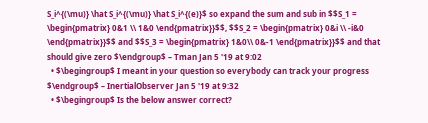S_i^{(\mu)} \hat S_i^{(\mu)} \hat S_i^{(e)}$ so expand the sum and sub in $$S_1 = \begin{pmatrix} 0&1 \\ 1&0 \end{pmatrix}}$$, $$S_2 = \begin{pmatrix} 0&i \\ -i&0 \end{pmatrix}}$$ and $$S_3 = \begin{pmatrix} 1&0\\ 0&-1 \end{pmatrix}}$$ and that should give zero $\endgroup$ – Tman Jan 5 '19 at 9:02
  • $\begingroup$ I meant in your question so everybody can track your progress $\endgroup$ – InertialObserver Jan 5 '19 at 9:32
  • $\begingroup$ Is the below answer correct?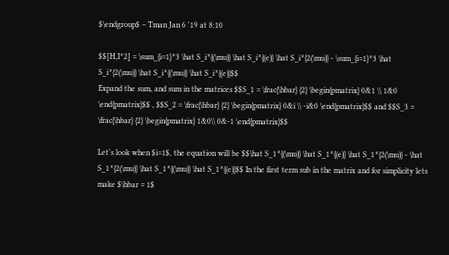$\endgroup$ – Tman Jan 6 '19 at 8:10

$$[H,I^2] = \sum_{i=1}^3 \hat S_i^{(\mu)} \hat S_i^{(e)} \hat S_i^{2(\mu)} - \sum_{i=1}^3 \hat S_i^{2(\mu)} \hat S_i^{(\mu)} \hat S_i^{(e)}$$
Expand the sum, and sum in the matrices $$S_1 = \frac{\hbar} {2} \begin{pmatrix} 0&1 \\ 1&0 \end{pmatrix}$$ , $$S_2 = \frac{\hbar} {2} \begin{pmatrix} 0&i \\ -i&0 \end{pmatrix}$$ and $$S_3 = \frac{\hbar} {2} \begin{pmatrix} 1&0\\ 0&-1 \end{pmatrix}$$

Let's look when $i=1$, the equation will be $$\hat S_1^{(\mu)} \hat S_1^{(e)} \hat S_1^{2(\mu)} - \hat S_1^{2(\mu)} \hat S_1^{(\mu)} \hat S_1^{(e)}$$ In the first term sub in the matrix and for simplicity lets make $\hbar = 1$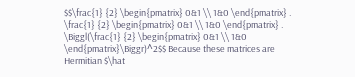$$\frac{1} {2} \begin{pmatrix} 0&1 \\ 1&0 \end{pmatrix} . \frac{1} {2} \begin{pmatrix} 0&1 \\ 1&0 \end{pmatrix} . \Biggl(\frac{1} {2} \begin{pmatrix} 0&1 \\ 1&0 \end{pmatrix}\Biggr)^2$$ Because these matrices are Hermitian $\hat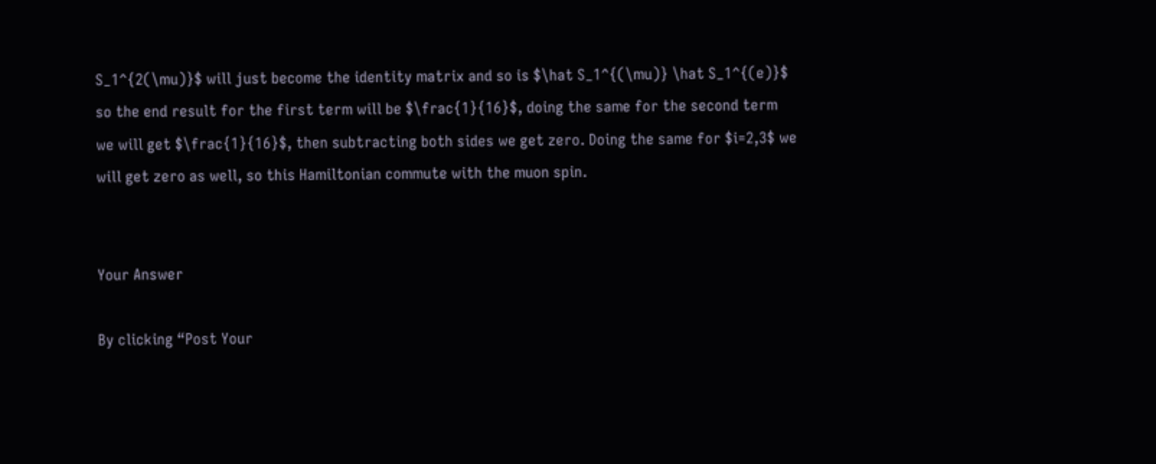S_1^{2(\mu)}$ will just become the identity matrix and so is $\hat S_1^{(\mu)} \hat S_1^{(e)}$ so the end result for the first term will be $\frac{1}{16}$, doing the same for the second term we will get $\frac{1}{16}$, then subtracting both sides we get zero. Doing the same for $i=2,3$ we will get zero as well, so this Hamiltonian commute with the muon spin.


Your Answer

By clicking “Post Your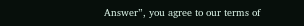Answer”, you agree to our terms of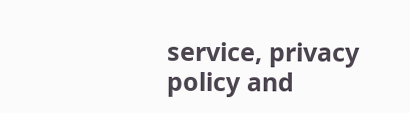service, privacy policy and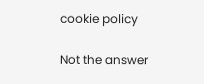cookie policy

Not the answer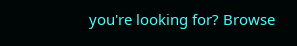you're looking for? Browse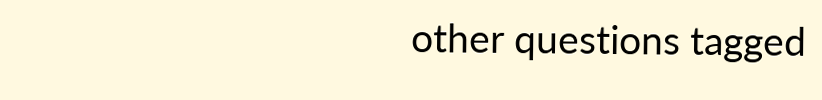other questions tagged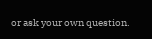or ask your own question.